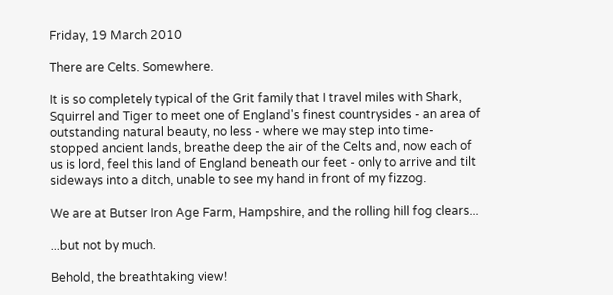Friday, 19 March 2010

There are Celts. Somewhere.

It is so completely typical of the Grit family that I travel miles with Shark, Squirrel and Tiger to meet one of England's finest countrysides - an area of outstanding natural beauty, no less - where we may step into time-stopped ancient lands, breathe deep the air of the Celts and, now each of us is lord, feel this land of England beneath our feet - only to arrive and tilt sideways into a ditch, unable to see my hand in front of my fizzog.

We are at Butser Iron Age Farm, Hampshire, and the rolling hill fog clears...

...but not by much.

Behold, the breathtaking view!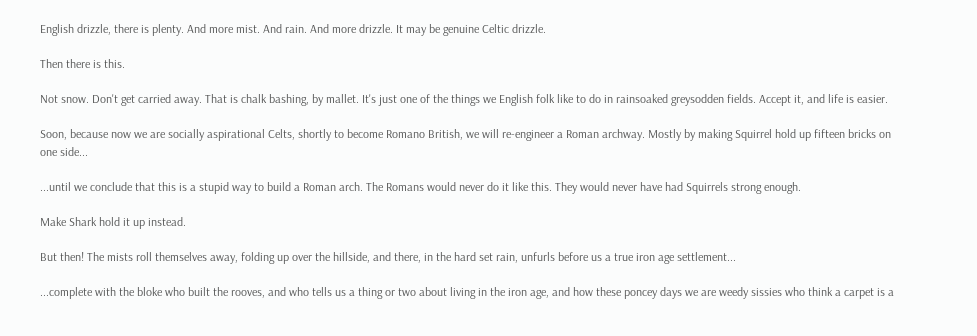English drizzle, there is plenty. And more mist. And rain. And more drizzle. It may be genuine Celtic drizzle.

Then there is this.

Not snow. Don't get carried away. That is chalk bashing, by mallet. It's just one of the things we English folk like to do in rainsoaked greysodden fields. Accept it, and life is easier.

Soon, because now we are socially aspirational Celts, shortly to become Romano British, we will re-engineer a Roman archway. Mostly by making Squirrel hold up fifteen bricks on one side...

...until we conclude that this is a stupid way to build a Roman arch. The Romans would never do it like this. They would never have had Squirrels strong enough.

Make Shark hold it up instead.

But then! The mists roll themselves away, folding up over the hillside, and there, in the hard set rain, unfurls before us a true iron age settlement...

...complete with the bloke who built the rooves, and who tells us a thing or two about living in the iron age, and how these poncey days we are weedy sissies who think a carpet is a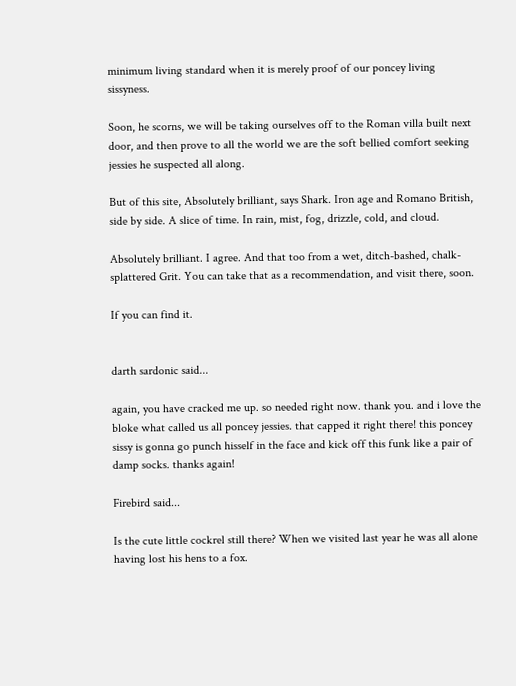minimum living standard when it is merely proof of our poncey living sissyness.

Soon, he scorns, we will be taking ourselves off to the Roman villa built next door, and then prove to all the world we are the soft bellied comfort seeking jessies he suspected all along.

But of this site, Absolutely brilliant, says Shark. Iron age and Romano British, side by side. A slice of time. In rain, mist, fog, drizzle, cold, and cloud.

Absolutely brilliant. I agree. And that too from a wet, ditch-bashed, chalk-splattered Grit. You can take that as a recommendation, and visit there, soon.

If you can find it.


darth sardonic said...

again, you have cracked me up. so needed right now. thank you. and i love the bloke what called us all poncey jessies. that capped it right there! this poncey sissy is gonna go punch hisself in the face and kick off this funk like a pair of damp socks. thanks again!

Firebird said...

Is the cute little cockrel still there? When we visited last year he was all alone having lost his hens to a fox.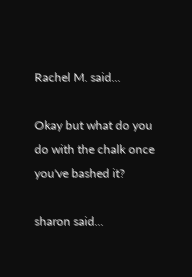Rachel M. said...

Okay but what do you do with the chalk once you've bashed it?

sharon said...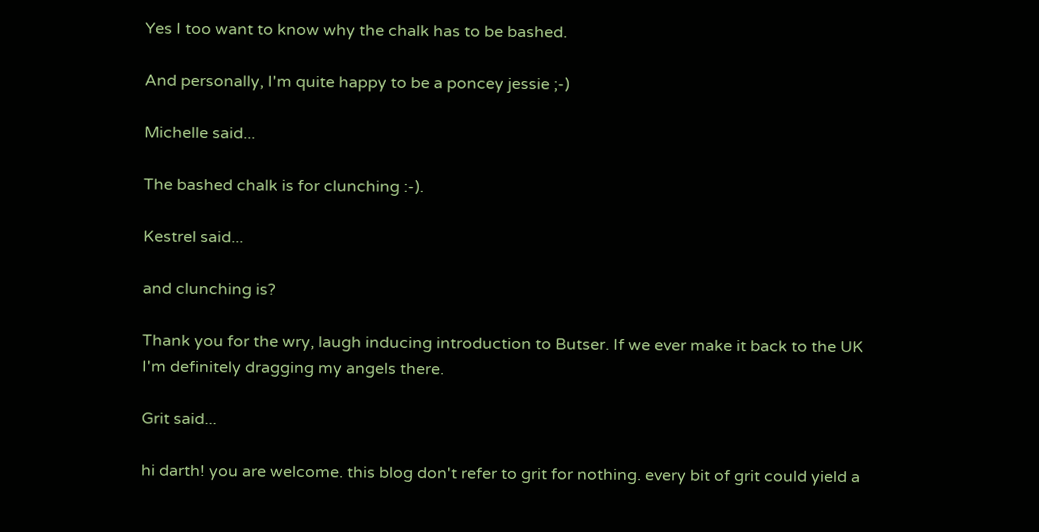Yes I too want to know why the chalk has to be bashed.

And personally, I'm quite happy to be a poncey jessie ;-)

Michelle said...

The bashed chalk is for clunching :-).

Kestrel said...

and clunching is?

Thank you for the wry, laugh inducing introduction to Butser. If we ever make it back to the UK I'm definitely dragging my angels there.

Grit said...

hi darth! you are welcome. this blog don't refer to grit for nothing. every bit of grit could yield a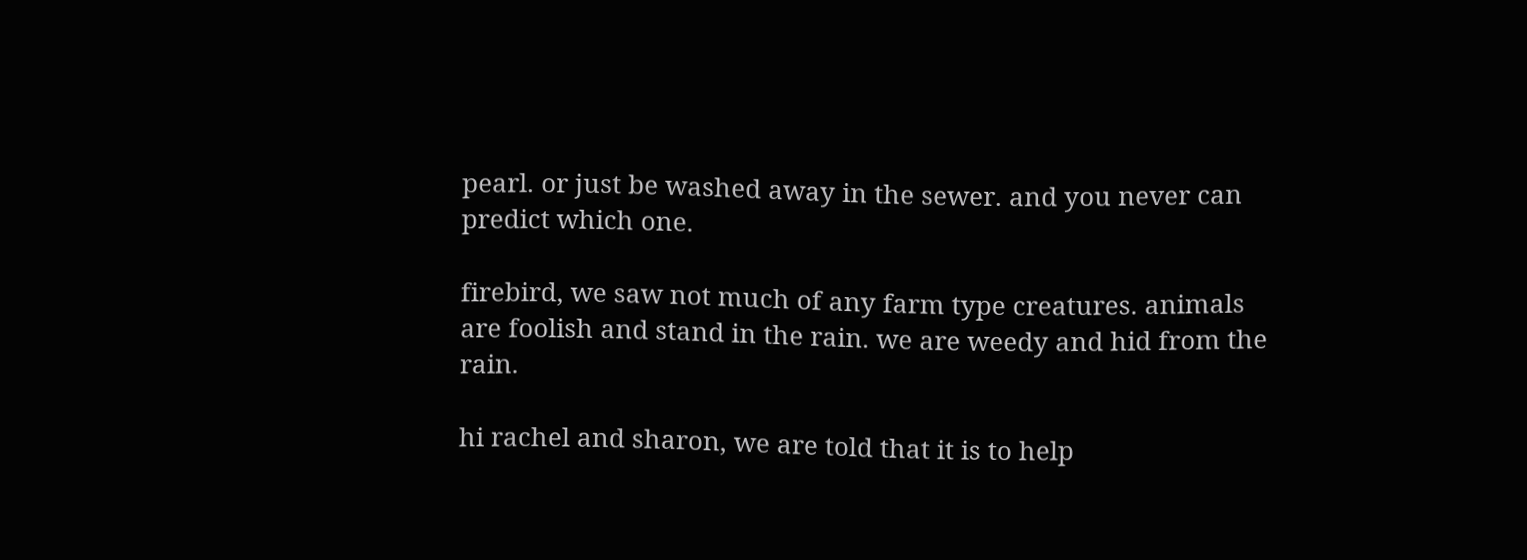pearl. or just be washed away in the sewer. and you never can predict which one.

firebird, we saw not much of any farm type creatures. animals are foolish and stand in the rain. we are weedy and hid from the rain.

hi rachel and sharon, we are told that it is to help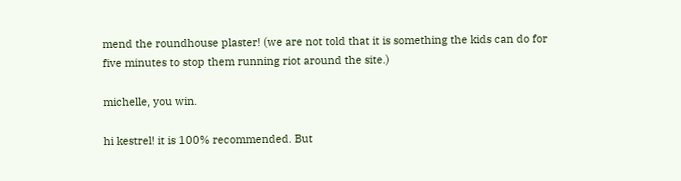mend the roundhouse plaster! (we are not told that it is something the kids can do for five minutes to stop them running riot around the site.)

michelle, you win.

hi kestrel! it is 100% recommended. But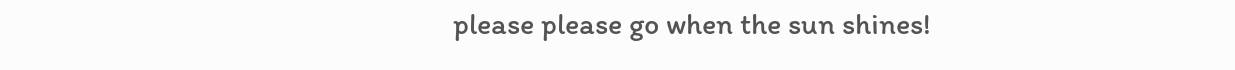please please go when the sun shines!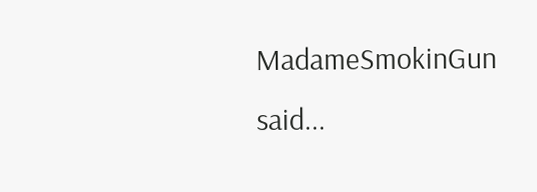MadameSmokinGun said...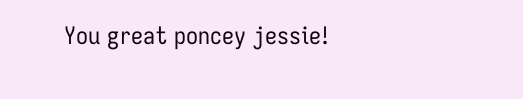You great poncey jessie!